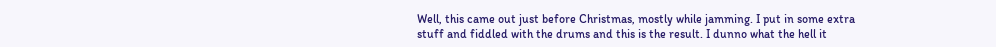Well, this came out just before Christmas, mostly while jamming. I put in some extra stuff and fiddled with the drums and this is the result. I dunno what the hell it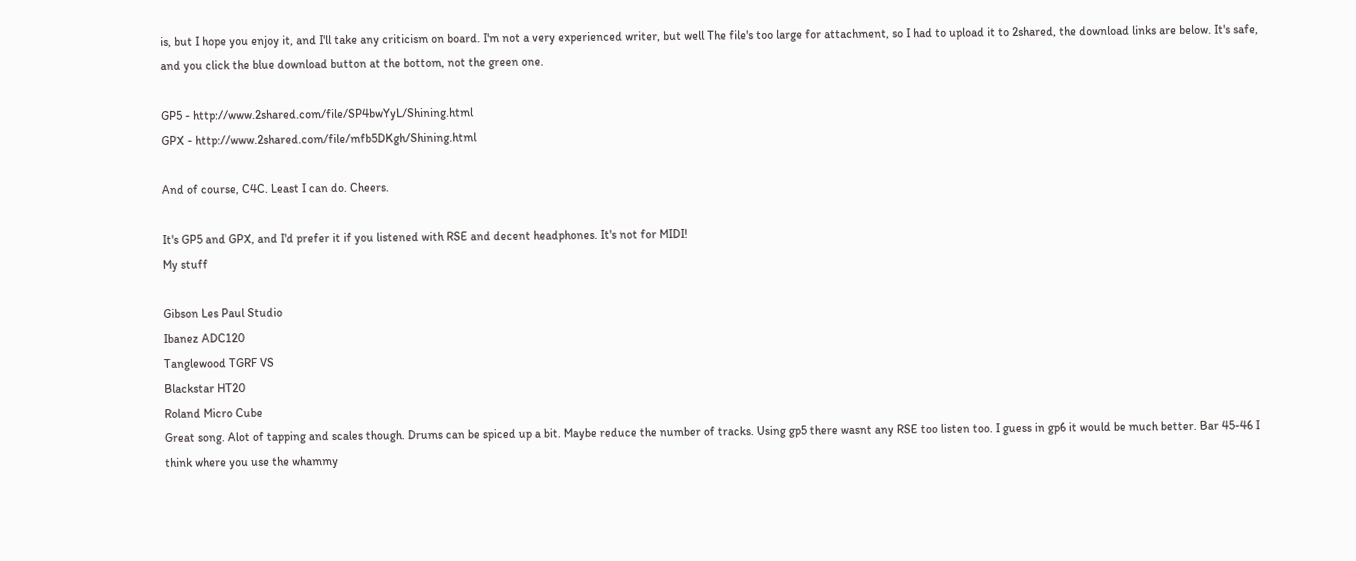is, but I hope you enjoy it, and I'll take any criticism on board. I'm not a very experienced writer, but well The file's too large for attachment, so I had to upload it to 2shared, the download links are below. It's safe, and you click the blue download button at the bottom, not the green one.

GP5 - http://www.2shared.com/file/SP4bwYyL/Shining.html
GPX - http://www.2shared.com/file/mfb5DKgh/Shining.html

And of course, C4C. Least I can do. Cheers.

It's GP5 and GPX, and I'd prefer it if you listened with RSE and decent headphones. It's not for MIDI!
My stuff

Gibson Les Paul Studio
Ibanez ADC120
Tanglewood TGRF VS
Blackstar HT20
Roland Micro Cube
Great song. Alot of tapping and scales though. Drums can be spiced up a bit. Maybe reduce the number of tracks. Using gp5 there wasnt any RSE too listen too. I guess in gp6 it would be much better. Bar 45-46 I think where you use the whammy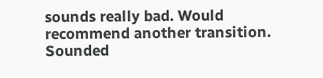sounds really bad. Would recommend another transition. Sounded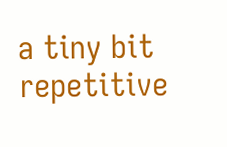a tiny bit repetitive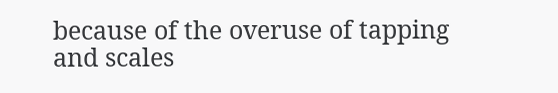because of the overuse of tapping and scales